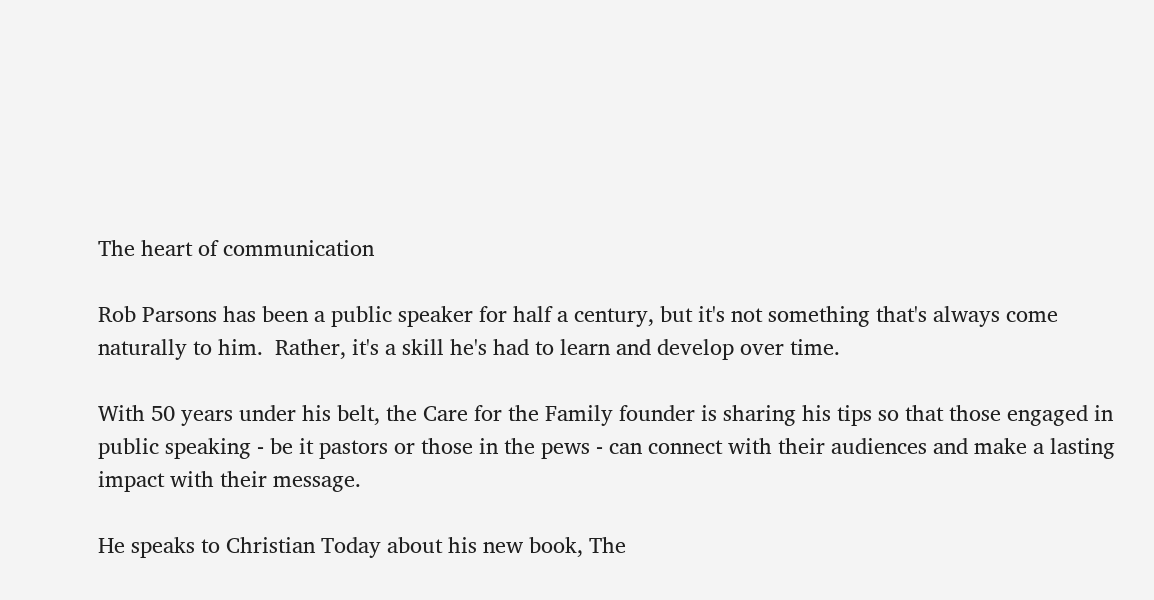The heart of communication

Rob Parsons has been a public speaker for half a century, but it's not something that's always come naturally to him.  Rather, it's a skill he's had to learn and develop over time.

With 50 years under his belt, the Care for the Family founder is sharing his tips so that those engaged in public speaking - be it pastors or those in the pews - can connect with their audiences and make a lasting impact with their message.

He speaks to Christian Today about his new book, The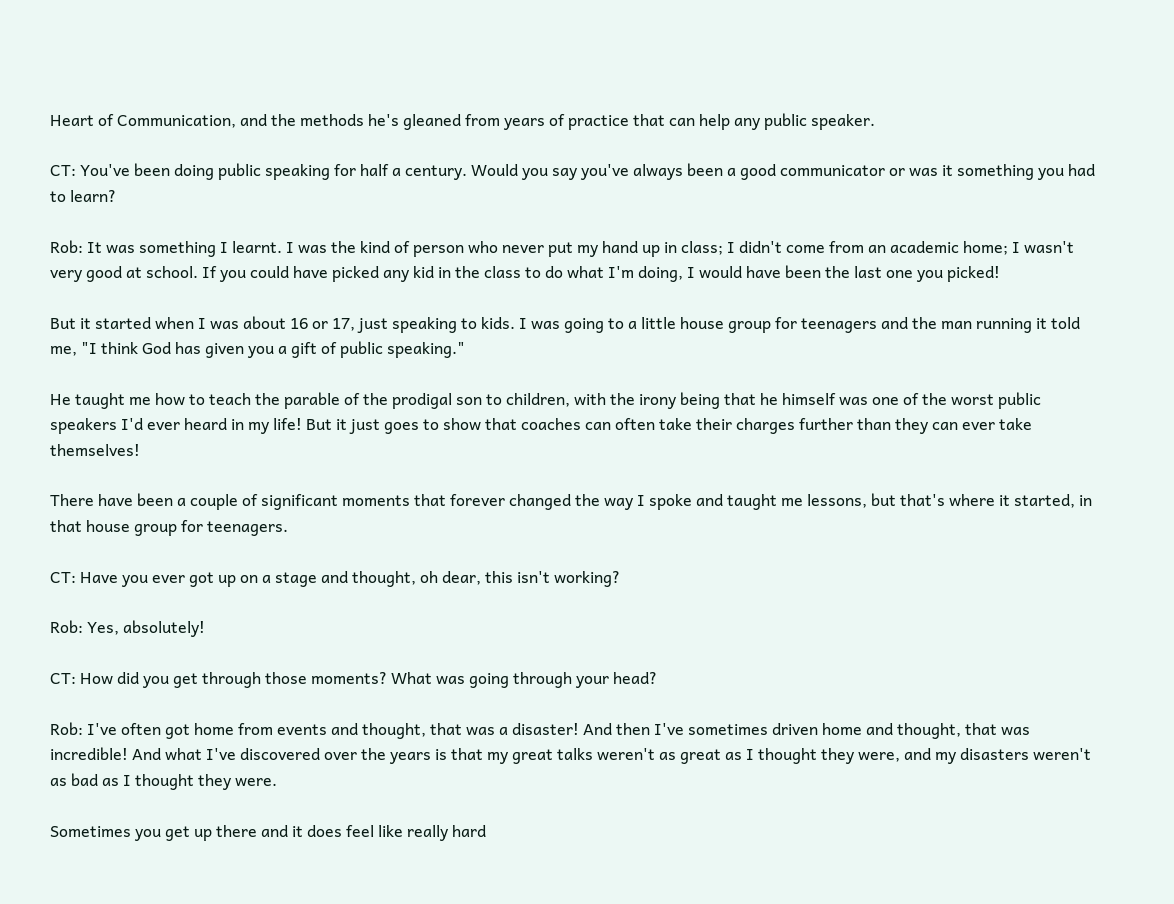Heart of Communication, and the methods he's gleaned from years of practice that can help any public speaker.

CT: You've been doing public speaking for half a century. Would you say you've always been a good communicator or was it something you had to learn?

Rob: It was something I learnt. I was the kind of person who never put my hand up in class; I didn't come from an academic home; I wasn't very good at school. If you could have picked any kid in the class to do what I'm doing, I would have been the last one you picked!

But it started when I was about 16 or 17, just speaking to kids. I was going to a little house group for teenagers and the man running it told me, "I think God has given you a gift of public speaking."

He taught me how to teach the parable of the prodigal son to children, with the irony being that he himself was one of the worst public speakers I'd ever heard in my life! But it just goes to show that coaches can often take their charges further than they can ever take themselves!

There have been a couple of significant moments that forever changed the way I spoke and taught me lessons, but that's where it started, in that house group for teenagers.

CT: Have you ever got up on a stage and thought, oh dear, this isn't working?

Rob: Yes, absolutely!

CT: How did you get through those moments? What was going through your head?

Rob: I've often got home from events and thought, that was a disaster! And then I've sometimes driven home and thought, that was incredible! And what I've discovered over the years is that my great talks weren't as great as I thought they were, and my disasters weren't as bad as I thought they were.

Sometimes you get up there and it does feel like really hard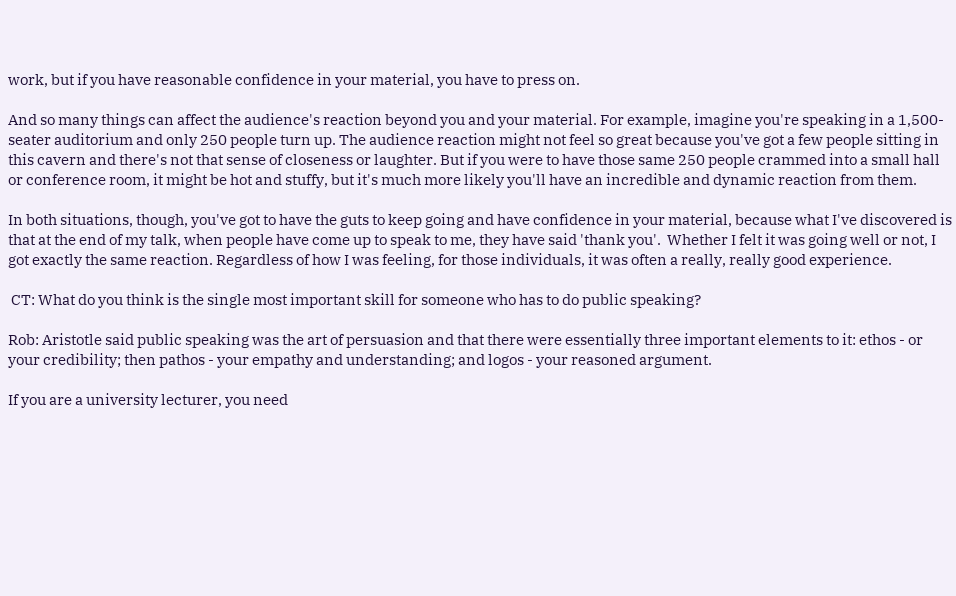work, but if you have reasonable confidence in your material, you have to press on.

And so many things can affect the audience's reaction beyond you and your material. For example, imagine you're speaking in a 1,500-seater auditorium and only 250 people turn up. The audience reaction might not feel so great because you've got a few people sitting in this cavern and there's not that sense of closeness or laughter. But if you were to have those same 250 people crammed into a small hall or conference room, it might be hot and stuffy, but it's much more likely you'll have an incredible and dynamic reaction from them.

In both situations, though, you've got to have the guts to keep going and have confidence in your material, because what I've discovered is that at the end of my talk, when people have come up to speak to me, they have said 'thank you'.  Whether I felt it was going well or not, I got exactly the same reaction. Regardless of how I was feeling, for those individuals, it was often a really, really good experience.

 CT: What do you think is the single most important skill for someone who has to do public speaking?

Rob: Aristotle said public speaking was the art of persuasion and that there were essentially three important elements to it: ethos - or your credibility; then pathos - your empathy and understanding; and logos - your reasoned argument.

If you are a university lecturer, you need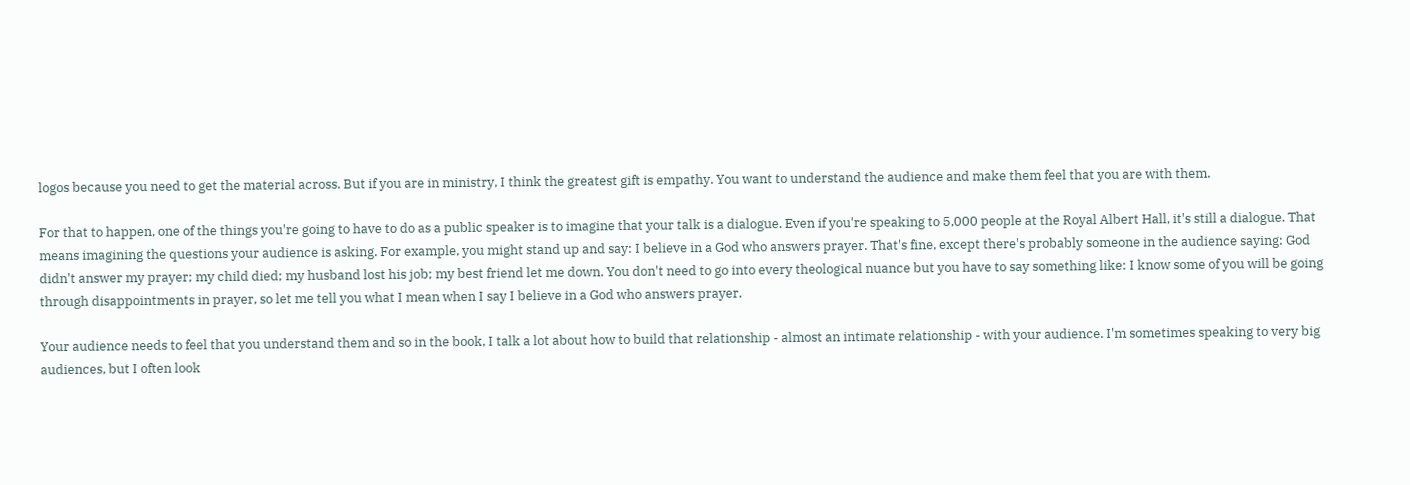logos because you need to get the material across. But if you are in ministry, I think the greatest gift is empathy. You want to understand the audience and make them feel that you are with them.

For that to happen, one of the things you're going to have to do as a public speaker is to imagine that your talk is a dialogue. Even if you're speaking to 5,000 people at the Royal Albert Hall, it's still a dialogue. That means imagining the questions your audience is asking. For example, you might stand up and say: I believe in a God who answers prayer. That's fine, except there's probably someone in the audience saying: God didn't answer my prayer; my child died; my husband lost his job; my best friend let me down. You don't need to go into every theological nuance but you have to say something like: I know some of you will be going through disappointments in prayer, so let me tell you what I mean when I say I believe in a God who answers prayer.

Your audience needs to feel that you understand them and so in the book, I talk a lot about how to build that relationship - almost an intimate relationship - with your audience. I'm sometimes speaking to very big audiences, but I often look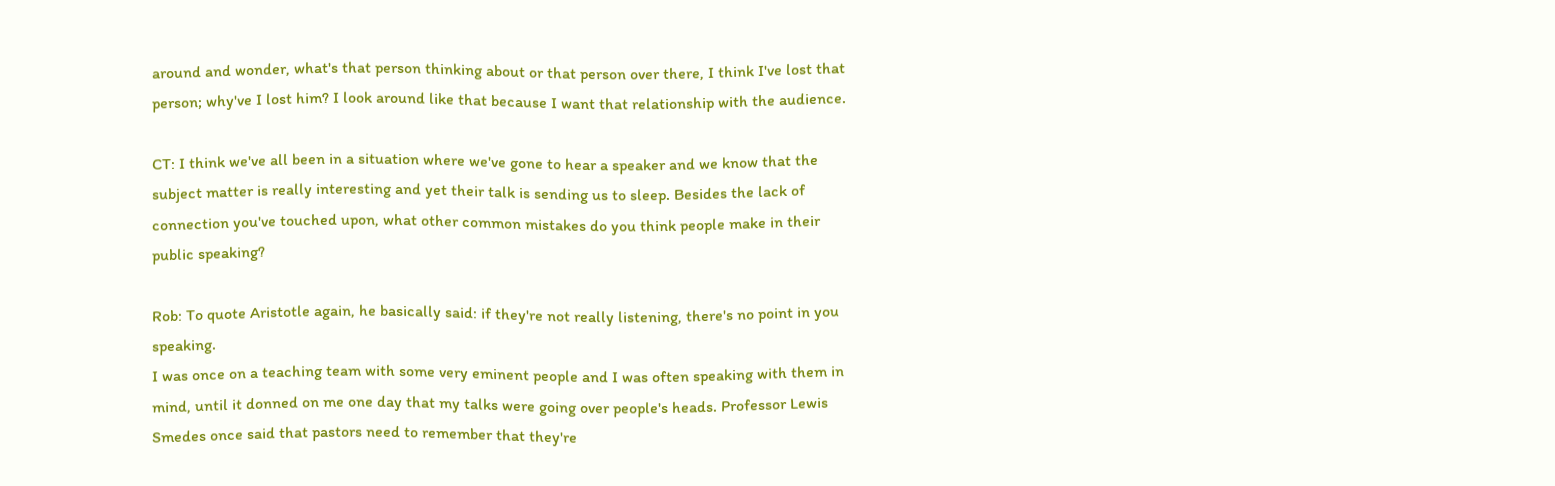around and wonder, what's that person thinking about or that person over there, I think I've lost that person; why've I lost him? I look around like that because I want that relationship with the audience.

CT: I think we've all been in a situation where we've gone to hear a speaker and we know that the subject matter is really interesting and yet their talk is sending us to sleep. Besides the lack of connection you've touched upon, what other common mistakes do you think people make in their public speaking?

Rob: To quote Aristotle again, he basically said: if they're not really listening, there's no point in you speaking.
I was once on a teaching team with some very eminent people and I was often speaking with them in mind, until it donned on me one day that my talks were going over people's heads. Professor Lewis Smedes once said that pastors need to remember that they're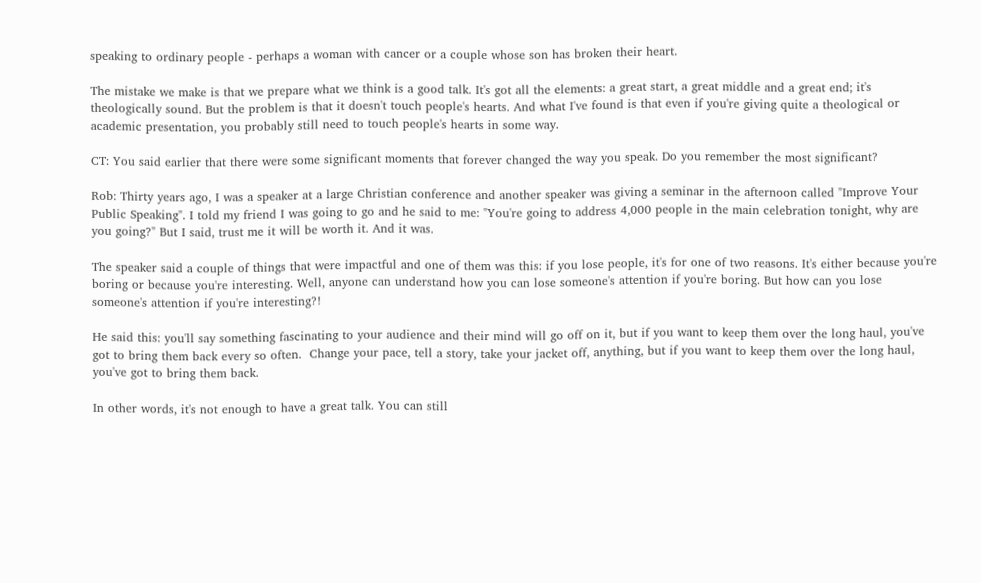speaking to ordinary people - perhaps a woman with cancer or a couple whose son has broken their heart.

The mistake we make is that we prepare what we think is a good talk. It's got all the elements: a great start, a great middle and a great end; it's theologically sound. But the problem is that it doesn't touch people's hearts. And what I've found is that even if you're giving quite a theological or academic presentation, you probably still need to touch people's hearts in some way.

CT: You said earlier that there were some significant moments that forever changed the way you speak. Do you remember the most significant?

Rob: Thirty years ago, I was a speaker at a large Christian conference and another speaker was giving a seminar in the afternoon called "Improve Your Public Speaking". I told my friend I was going to go and he said to me: "You're going to address 4,000 people in the main celebration tonight, why are you going?" But I said, trust me it will be worth it. And it was.

The speaker said a couple of things that were impactful and one of them was this: if you lose people, it's for one of two reasons. It's either because you're boring or because you're interesting. Well, anyone can understand how you can lose someone's attention if you're boring. But how can you lose someone's attention if you're interesting?!

He said this: you'll say something fascinating to your audience and their mind will go off on it, but if you want to keep them over the long haul, you've got to bring them back every so often.  Change your pace, tell a story, take your jacket off, anything, but if you want to keep them over the long haul, you've got to bring them back.

In other words, it's not enough to have a great talk. You can still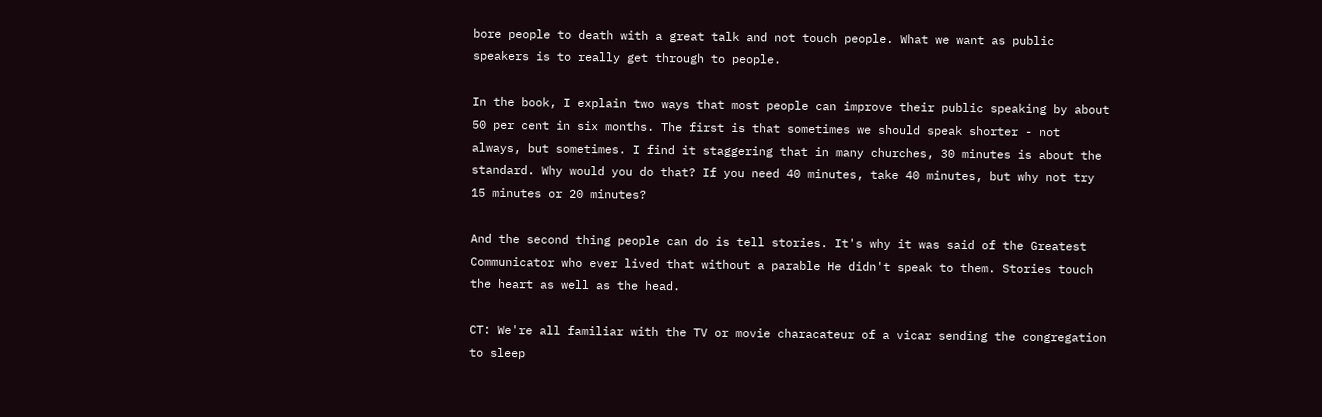bore people to death with a great talk and not touch people. What we want as public speakers is to really get through to people.

In the book, I explain two ways that most people can improve their public speaking by about 50 per cent in six months. The first is that sometimes we should speak shorter - not always, but sometimes. I find it staggering that in many churches, 30 minutes is about the standard. Why would you do that? If you need 40 minutes, take 40 minutes, but why not try 15 minutes or 20 minutes?

And the second thing people can do is tell stories. It's why it was said of the Greatest Communicator who ever lived that without a parable He didn't speak to them. Stories touch the heart as well as the head.

CT: We're all familiar with the TV or movie characateur of a vicar sending the congregation to sleep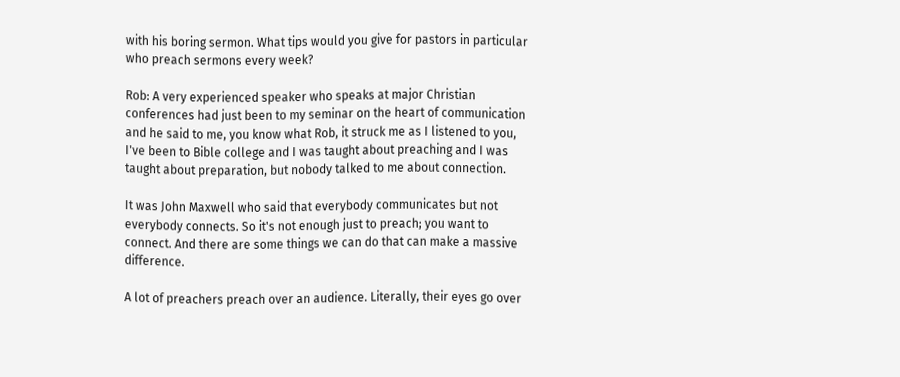with his boring sermon. What tips would you give for pastors in particular who preach sermons every week?

Rob: A very experienced speaker who speaks at major Christian conferences had just been to my seminar on the heart of communication and he said to me, you know what Rob, it struck me as I listened to you, I've been to Bible college and I was taught about preaching and I was taught about preparation, but nobody talked to me about connection.

It was John Maxwell who said that everybody communicates but not everybody connects. So it's not enough just to preach; you want to connect. And there are some things we can do that can make a massive difference.

A lot of preachers preach over an audience. Literally, their eyes go over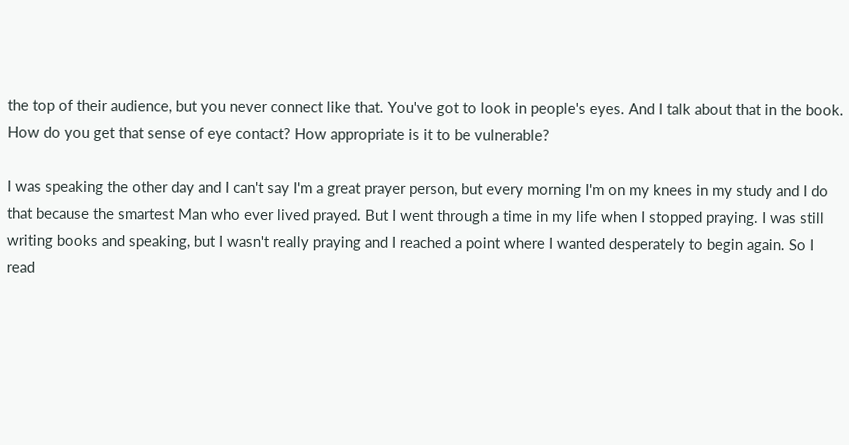the top of their audience, but you never connect like that. You've got to look in people's eyes. And I talk about that in the book. How do you get that sense of eye contact? How appropriate is it to be vulnerable?

I was speaking the other day and I can't say I'm a great prayer person, but every morning I'm on my knees in my study and I do that because the smartest Man who ever lived prayed. But I went through a time in my life when I stopped praying. I was still writing books and speaking, but I wasn't really praying and I reached a point where I wanted desperately to begin again. So I read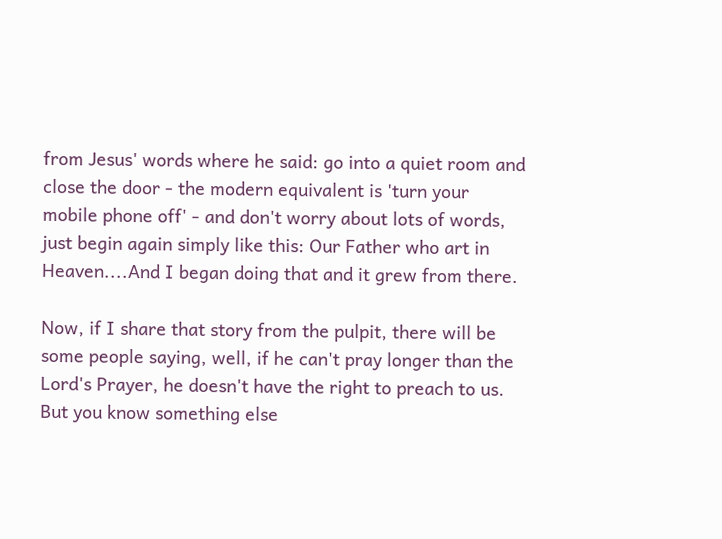from Jesus' words where he said: go into a quiet room and close the door - the modern equivalent is 'turn your mobile phone off' - and don't worry about lots of words, just begin again simply like this: Our Father who art in Heaven....And I began doing that and it grew from there.

Now, if I share that story from the pulpit, there will be some people saying, well, if he can't pray longer than the Lord's Prayer, he doesn't have the right to preach to us. But you know something else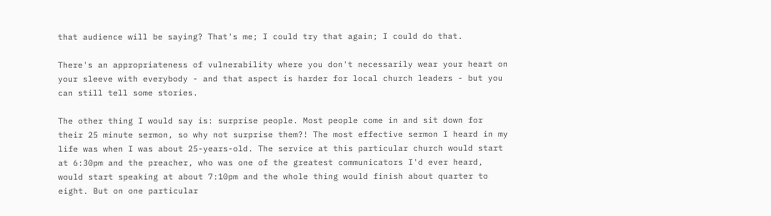that audience will be saying? That's me; I could try that again; I could do that.

There's an appropriateness of vulnerability where you don't necessarily wear your heart on your sleeve with everybody - and that aspect is harder for local church leaders - but you can still tell some stories.

The other thing I would say is: surprise people. Most people come in and sit down for their 25 minute sermon, so why not surprise them?! The most effective sermon I heard in my life was when I was about 25-years-old. The service at this particular church would start at 6:30pm and the preacher, who was one of the greatest communicators I'd ever heard, would start speaking at about 7:10pm and the whole thing would finish about quarter to eight. But on one particular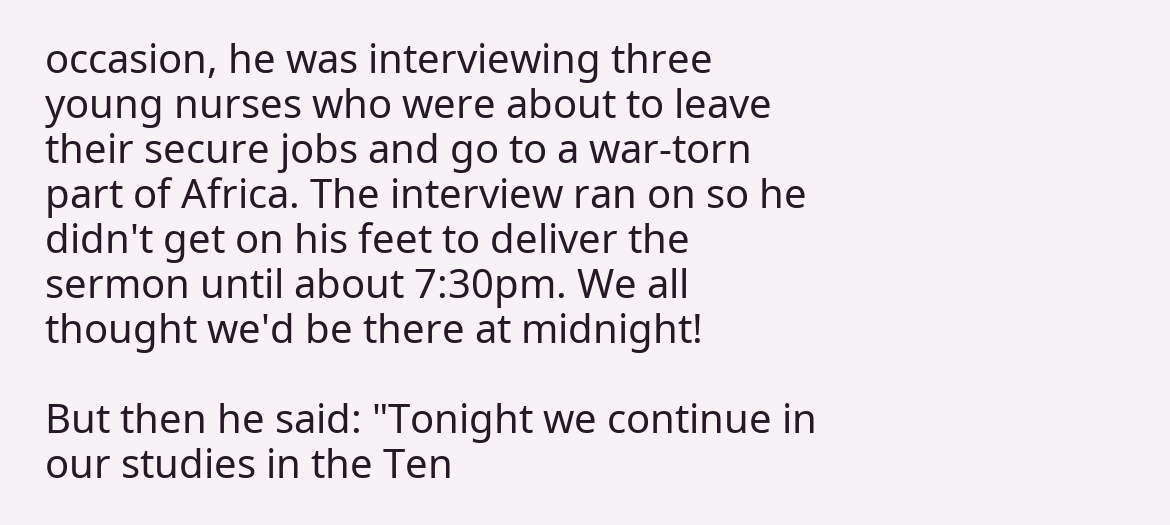occasion, he was interviewing three young nurses who were about to leave their secure jobs and go to a war-torn part of Africa. The interview ran on so he didn't get on his feet to deliver the sermon until about 7:30pm. We all thought we'd be there at midnight!

But then he said: "Tonight we continue in our studies in the Ten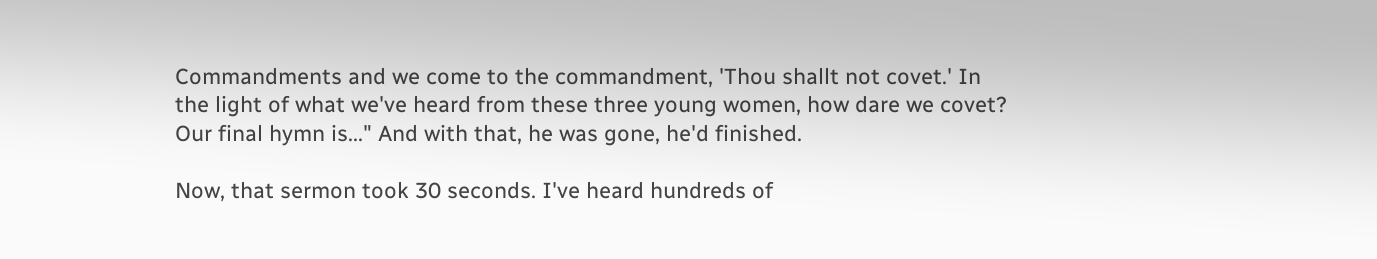Commandments and we come to the commandment, 'Thou shallt not covet.' In the light of what we've heard from these three young women, how dare we covet? Our final hymn is..." And with that, he was gone, he'd finished.

Now, that sermon took 30 seconds. I've heard hundreds of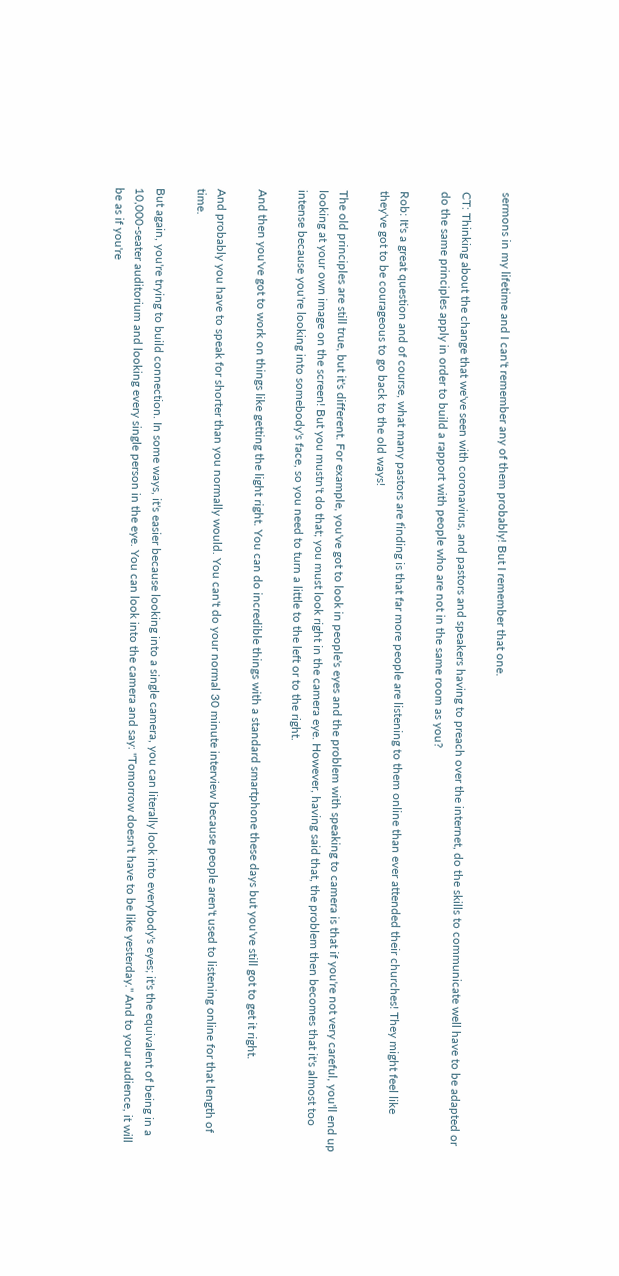sermons in my lifetime and I can't remember any of them probably! But I remember that one.

CT: Thinking about the change that we've seen with coronavirus, and pastors and speakers having to preach over the internet, do the skills to communicate well have to be adapted or do the same principles apply in order to build a rapport with people who are not in the same room as you?

Rob: It's a great question and of course, what many pastors are finding is that far more people are listening to them online than ever attended their churches! They might feel like they've got to be courageous to go back to the old ways!

The old principles are still true, but it's different. For example, you've got to look in people's eyes and the problem with speaking to camera is that if you're not very careful, you'll end up looking at your own image on the screen! But you mustn't do that; you must look right in the camera eye. However, having said that, the problem then becomes that it's almost too intense because you're looking into somebody's face, so you need to turn a little to the left or to the right.

And then you've got to work on things like getting the light right. You can do incredible things with a standard smartphone these days but you've still got to get it right.

And probably you have to speak for shorter than you normally would. You can't do your normal 30 minute interview because people aren't used to listening online for that length of time.

But again, you're trying to build connection. In some ways, it's easier because looking into a single camera, you can literally look into everybody's eyes; it's the equivalent of being in a 10,000-seater auditorium and looking every single person in the eye. You can look into the camera and say: "Tomorrow doesn't have to be like yesterday." And to your audience, it will be as if you're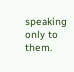speaking only to them.